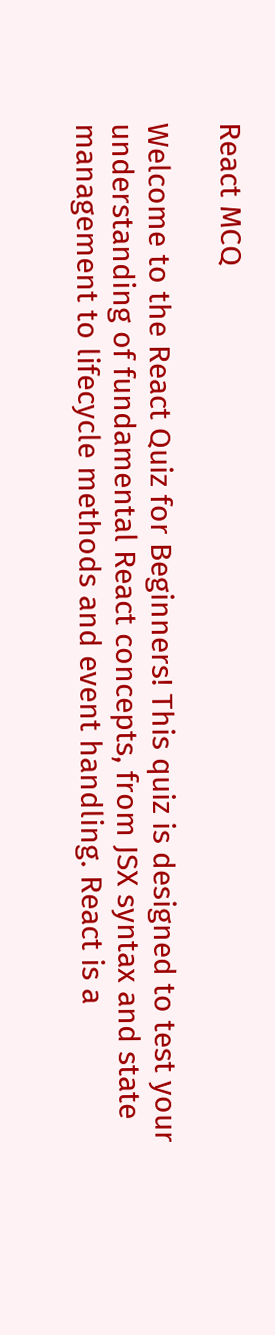React MCQ

Welcome to the React Quiz for Beginners! This quiz is designed to test your understanding of fundamental React concepts, from JSX syntax and state management to lifecycle methods and event handling. React is a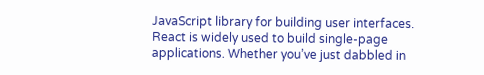JavaScript library for building user interfaces. React is widely used to build single-page applications. Whether you’ve just dabbled in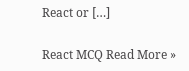React or […]

React MCQ Read More »